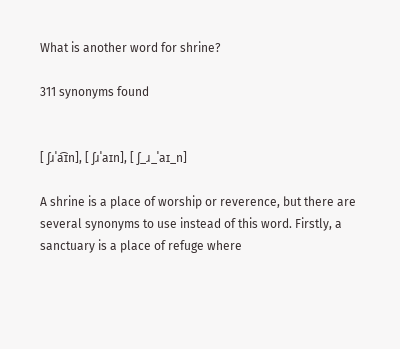What is another word for shrine?

311 synonyms found


[ ʃɹˈa͡ɪn], [ ʃɹˈaɪn], [ ʃ_ɹ_ˈaɪ_n]

A shrine is a place of worship or reverence, but there are several synonyms to use instead of this word. Firstly, a sanctuary is a place of refuge where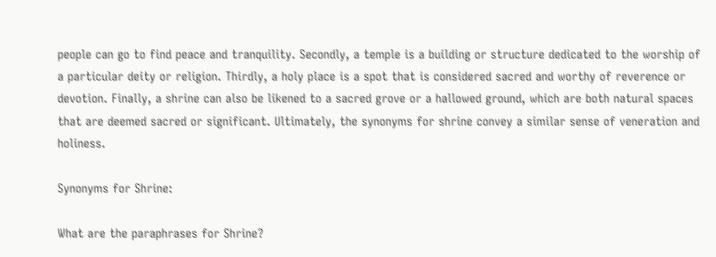people can go to find peace and tranquility. Secondly, a temple is a building or structure dedicated to the worship of a particular deity or religion. Thirdly, a holy place is a spot that is considered sacred and worthy of reverence or devotion. Finally, a shrine can also be likened to a sacred grove or a hallowed ground, which are both natural spaces that are deemed sacred or significant. Ultimately, the synonyms for shrine convey a similar sense of veneration and holiness.

Synonyms for Shrine:

What are the paraphrases for Shrine?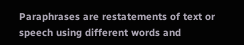Paraphrases are restatements of text or speech using different words and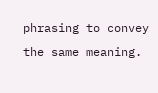phrasing to convey the same meaning.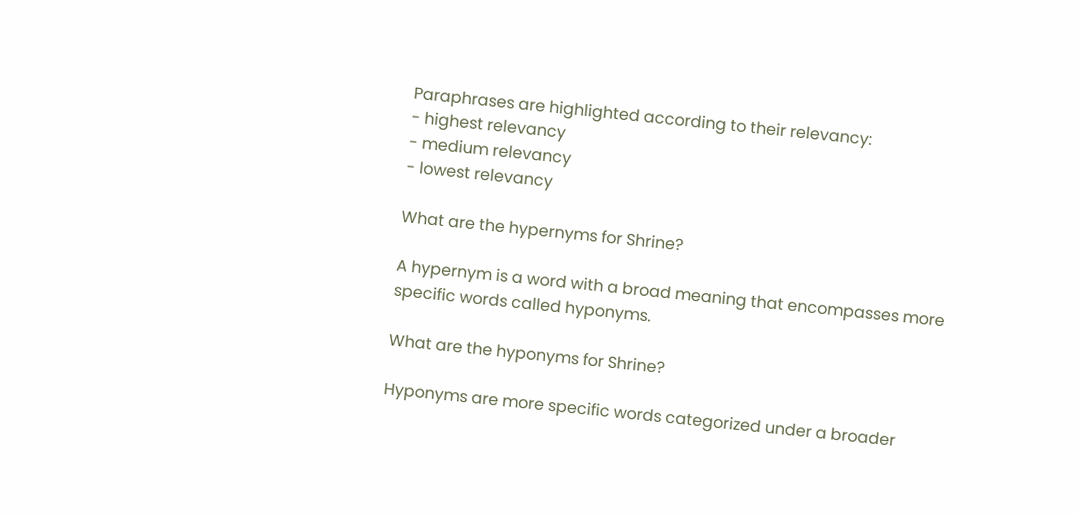Paraphrases are highlighted according to their relevancy:
- highest relevancy
- medium relevancy
- lowest relevancy

What are the hypernyms for Shrine?

A hypernym is a word with a broad meaning that encompasses more specific words called hyponyms.

What are the hyponyms for Shrine?

Hyponyms are more specific words categorized under a broader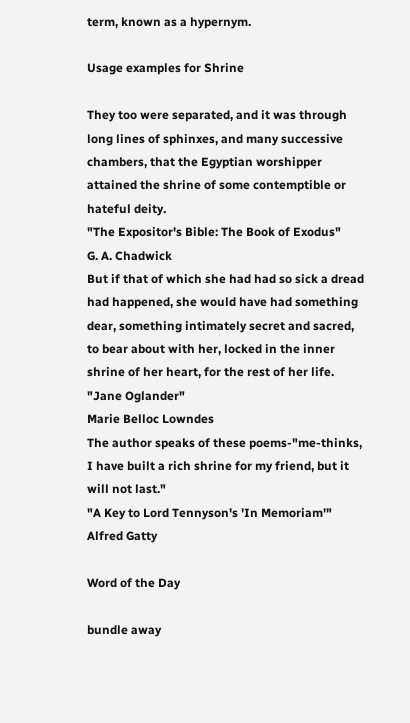term, known as a hypernym.

Usage examples for Shrine

They too were separated, and it was through long lines of sphinxes, and many successive chambers, that the Egyptian worshipper attained the shrine of some contemptible or hateful deity.
"The Expositor's Bible: The Book of Exodus"
G. A. Chadwick
But if that of which she had had so sick a dread had happened, she would have had something dear, something intimately secret and sacred, to bear about with her, locked in the inner shrine of her heart, for the rest of her life.
"Jane Oglander"
Marie Belloc Lowndes
The author speaks of these poems-"me-thinks, I have built a rich shrine for my friend, but it will not last."
"A Key to Lord Tennyson's 'In Memoriam'"
Alfred Gatty

Word of the Day

bundle away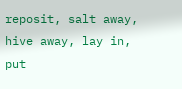reposit, salt away, hive away, lay in, put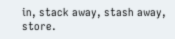in, stack away, stash away, store.